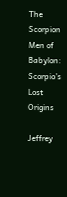The Scorpion Men of Babylon: Scorpio’s Lost Origins

Jeffrey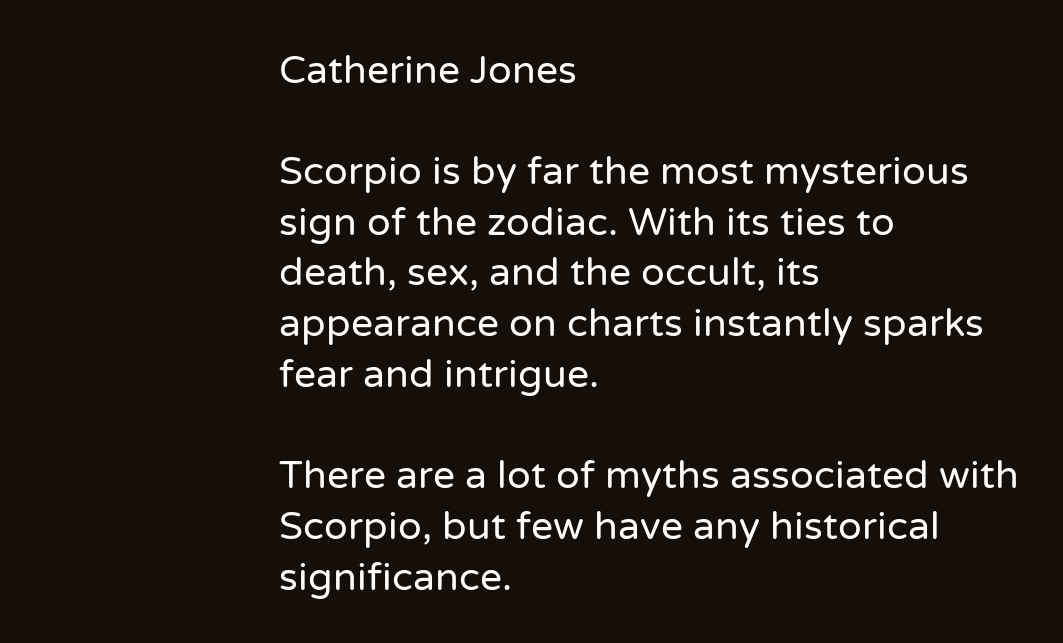Catherine Jones

Scorpio is by far the most mysterious sign of the zodiac. With its ties to death, sex, and the occult, its appearance on charts instantly sparks fear and intrigue.

There are a lot of myths associated with Scorpio, but few have any historical significance.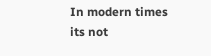In modern times its not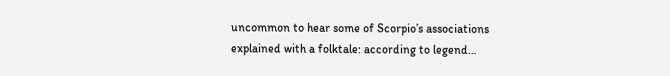uncommon to hear some of Scorpio’s associations explained with a folktale: according to legend…